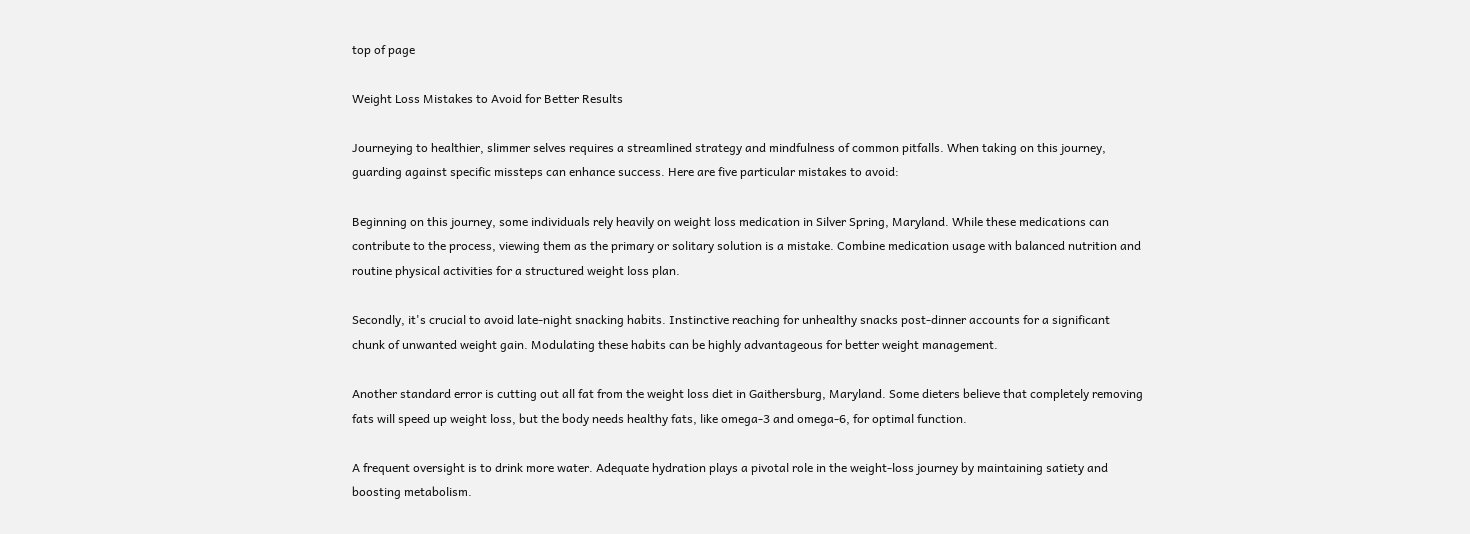top of page

Weight Loss Mistakes to Avoid for Better Results

Journeying to healthier, slimmer selves requires a streamlined strategy and mindfulness of common pitfalls. When taking on this journey, guarding against specific missteps can enhance success. Here are five particular mistakes to avoid:

Beginning on this journey, some individuals rely heavily on weight loss medication in Silver Spring, Maryland. While these medications can contribute to the process, viewing them as the primary or solitary solution is a mistake. Combine medication usage with balanced nutrition and routine physical activities for a structured weight loss plan.

Secondly, it's crucial to avoid late-night snacking habits. Instinctive reaching for unhealthy snacks post-dinner accounts for a significant chunk of unwanted weight gain. Modulating these habits can be highly advantageous for better weight management.

Another standard error is cutting out all fat from the weight loss diet in Gaithersburg, Maryland. Some dieters believe that completely removing fats will speed up weight loss, but the body needs healthy fats, like omega-3 and omega-6, for optimal function.

A frequent oversight is to drink more water. Adequate hydration plays a pivotal role in the weight-loss journey by maintaining satiety and boosting metabolism.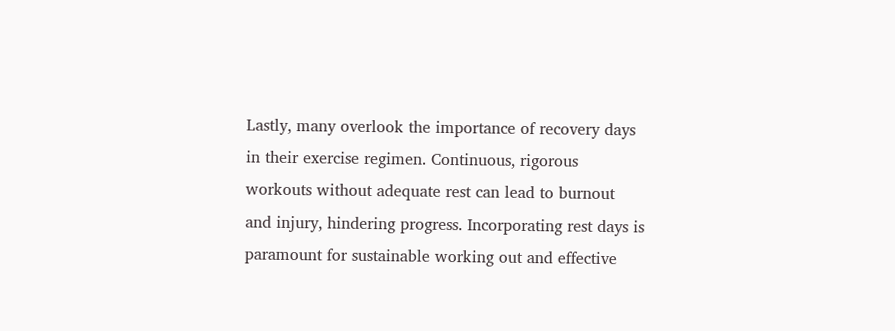Lastly, many overlook the importance of recovery days in their exercise regimen. Continuous, rigorous workouts without adequate rest can lead to burnout and injury, hindering progress. Incorporating rest days is paramount for sustainable working out and effective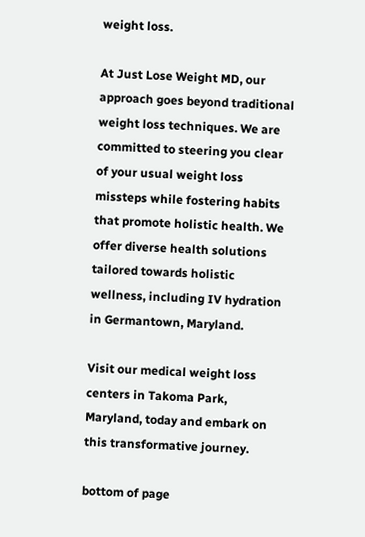weight loss.

At Just Lose Weight MD, our approach goes beyond traditional weight loss techniques. We are committed to steering you clear of your usual weight loss missteps while fostering habits that promote holistic health. We offer diverse health solutions tailored towards holistic wellness, including IV hydration in Germantown, Maryland.

Visit our medical weight loss centers in Takoma Park, Maryland, today and embark on this transformative journey.

bottom of page